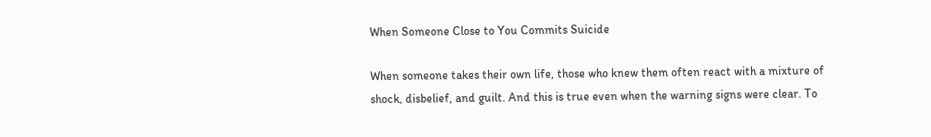When Someone Close to You Commits Suicide

When someone takes their own life, those who knew them often react with a mixture of shock, disbelief, and guilt. And this is true even when the warning signs were clear. To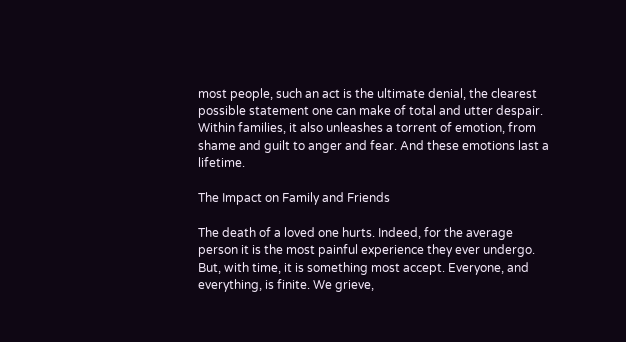most people, such an act is the ultimate denial, the clearest possible statement one can make of total and utter despair. Within families, it also unleashes a torrent of emotion, from shame and guilt to anger and fear. And these emotions last a lifetime.

The Impact on Family and Friends

The death of a loved one hurts. Indeed, for the average person it is the most painful experience they ever undergo. But, with time, it is something most accept. Everyone, and everything, is finite. We grieve,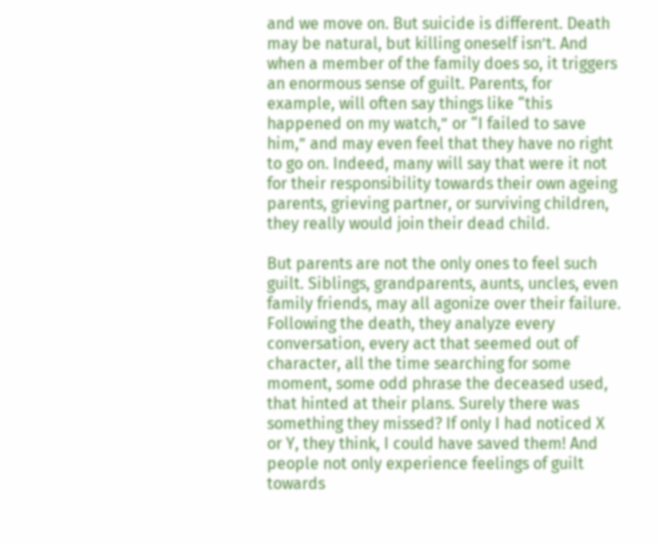and we move on. But suicide is different. Death may be natural, but killing oneself isn’t. And when a member of the family does so, it triggers an enormous sense of guilt. Parents, for example, will often say things like “this happened on my watch,” or “I failed to save him,” and may even feel that they have no right to go on. Indeed, many will say that were it not for their responsibility towards their own ageing parents, grieving partner, or surviving children, they really would join their dead child.

But parents are not the only ones to feel such guilt. Siblings, grandparents, aunts, uncles, even family friends, may all agonize over their failure. Following the death, they analyze every conversation, every act that seemed out of character, all the time searching for some moment, some odd phrase the deceased used, that hinted at their plans. Surely there was something they missed? If only I had noticed X or Y, they think, I could have saved them! And people not only experience feelings of guilt towards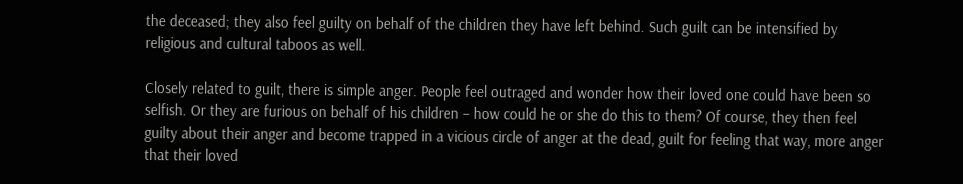the deceased; they also feel guilty on behalf of the children they have left behind. Such guilt can be intensified by religious and cultural taboos as well.

Closely related to guilt, there is simple anger. People feel outraged and wonder how their loved one could have been so selfish. Or they are furious on behalf of his children – how could he or she do this to them? Of course, they then feel guilty about their anger and become trapped in a vicious circle of anger at the dead, guilt for feeling that way, more anger that their loved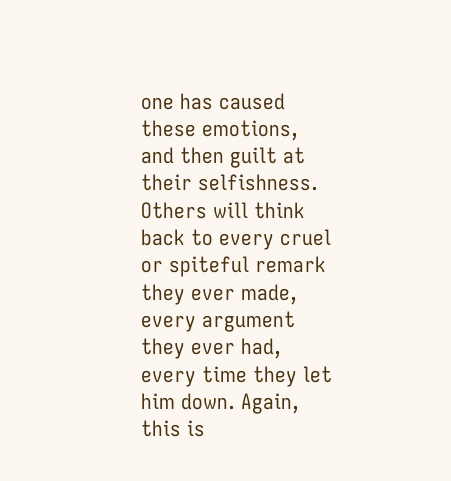one has caused these emotions, and then guilt at their selfishness. Others will think back to every cruel or spiteful remark they ever made, every argument they ever had, every time they let him down. Again, this is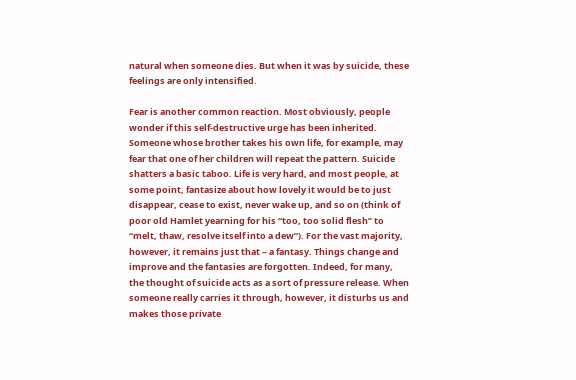natural when someone dies. But when it was by suicide, these feelings are only intensified.

Fear is another common reaction. Most obviously, people wonder if this self-destructive urge has been inherited. Someone whose brother takes his own life, for example, may fear that one of her children will repeat the pattern. Suicide shatters a basic taboo. Life is very hard, and most people, at some point, fantasize about how lovely it would be to just disappear, cease to exist, never wake up, and so on (think of poor old Hamlet yearning for his “too, too solid flesh” to “melt, thaw, resolve itself into a dew”). For the vast majority, however, it remains just that – a fantasy. Things change and improve and the fantasies are forgotten. Indeed, for many, the thought of suicide acts as a sort of pressure release. When someone really carries it through, however, it disturbs us and makes those private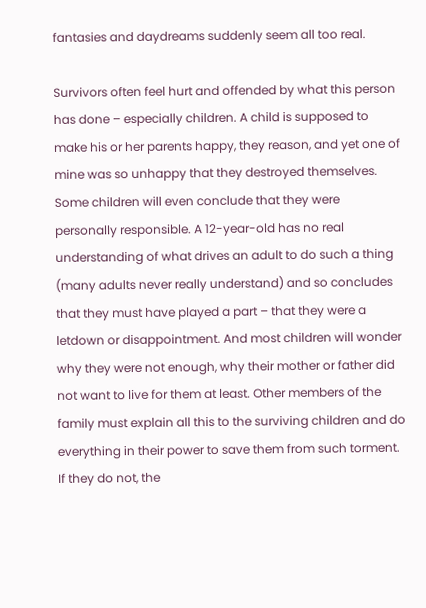fantasies and daydreams suddenly seem all too real.

Survivors often feel hurt and offended by what this person has done – especially children. A child is supposed to make his or her parents happy, they reason, and yet one of mine was so unhappy that they destroyed themselves. Some children will even conclude that they were personally responsible. A 12-year-old has no real understanding of what drives an adult to do such a thing (many adults never really understand) and so concludes that they must have played a part – that they were a letdown or disappointment. And most children will wonder why they were not enough, why their mother or father did not want to live for them at least. Other members of the family must explain all this to the surviving children and do everything in their power to save them from such torment. If they do not, the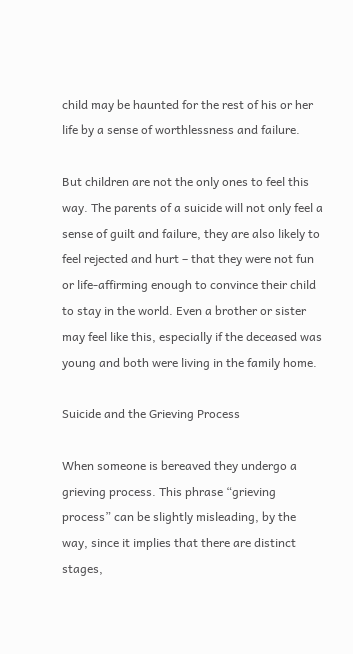child may be haunted for the rest of his or her life by a sense of worthlessness and failure.

But children are not the only ones to feel this way. The parents of a suicide will not only feel a sense of guilt and failure, they are also likely to feel rejected and hurt – that they were not fun or life-affirming enough to convince their child to stay in the world. Even a brother or sister may feel like this, especially if the deceased was young and both were living in the family home.

Suicide and the Grieving Process

When someone is bereaved they undergo a grieving process. This phrase “grieving process” can be slightly misleading, by the way, since it implies that there are distinct stages,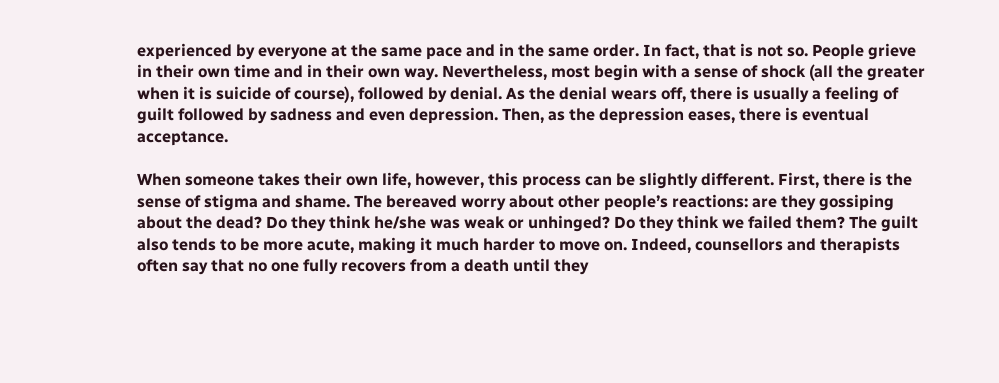experienced by everyone at the same pace and in the same order. In fact, that is not so. People grieve in their own time and in their own way. Nevertheless, most begin with a sense of shock (all the greater when it is suicide of course), followed by denial. As the denial wears off, there is usually a feeling of guilt followed by sadness and even depression. Then, as the depression eases, there is eventual acceptance.

When someone takes their own life, however, this process can be slightly different. First, there is the sense of stigma and shame. The bereaved worry about other people’s reactions: are they gossiping about the dead? Do they think he/she was weak or unhinged? Do they think we failed them? The guilt also tends to be more acute, making it much harder to move on. Indeed, counsellors and therapists often say that no one fully recovers from a death until they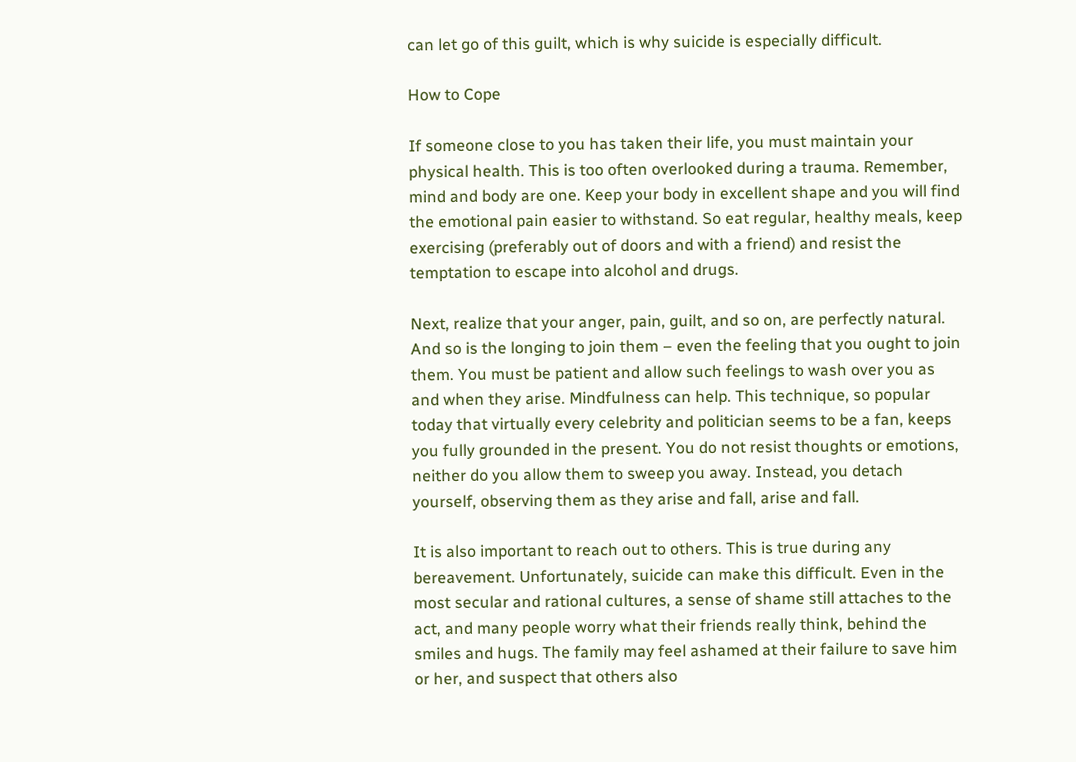can let go of this guilt, which is why suicide is especially difficult.

How to Cope

If someone close to you has taken their life, you must maintain your physical health. This is too often overlooked during a trauma. Remember, mind and body are one. Keep your body in excellent shape and you will find the emotional pain easier to withstand. So eat regular, healthy meals, keep exercising (preferably out of doors and with a friend) and resist the temptation to escape into alcohol and drugs.

Next, realize that your anger, pain, guilt, and so on, are perfectly natural. And so is the longing to join them – even the feeling that you ought to join them. You must be patient and allow such feelings to wash over you as and when they arise. Mindfulness can help. This technique, so popular today that virtually every celebrity and politician seems to be a fan, keeps you fully grounded in the present. You do not resist thoughts or emotions, neither do you allow them to sweep you away. Instead, you detach yourself, observing them as they arise and fall, arise and fall.

It is also important to reach out to others. This is true during any bereavement. Unfortunately, suicide can make this difficult. Even in the most secular and rational cultures, a sense of shame still attaches to the act, and many people worry what their friends really think, behind the smiles and hugs. The family may feel ashamed at their failure to save him or her, and suspect that others also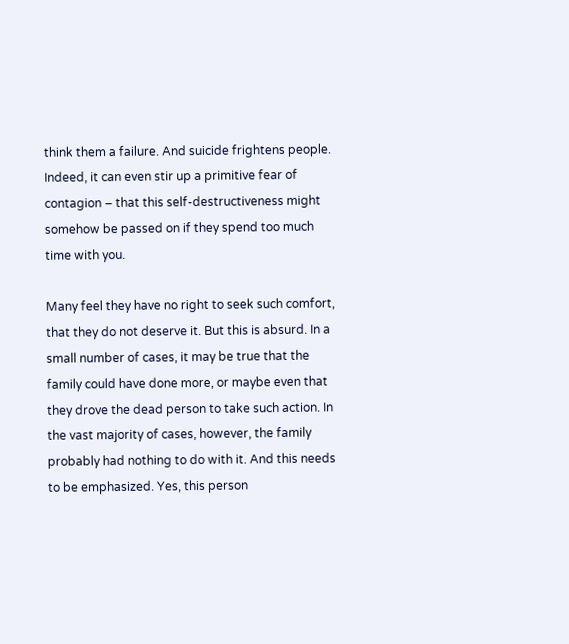think them a failure. And suicide frightens people. Indeed, it can even stir up a primitive fear of contagion – that this self-destructiveness might somehow be passed on if they spend too much time with you.

Many feel they have no right to seek such comfort, that they do not deserve it. But this is absurd. In a small number of cases, it may be true that the family could have done more, or maybe even that they drove the dead person to take such action. In the vast majority of cases, however, the family probably had nothing to do with it. And this needs to be emphasized. Yes, this person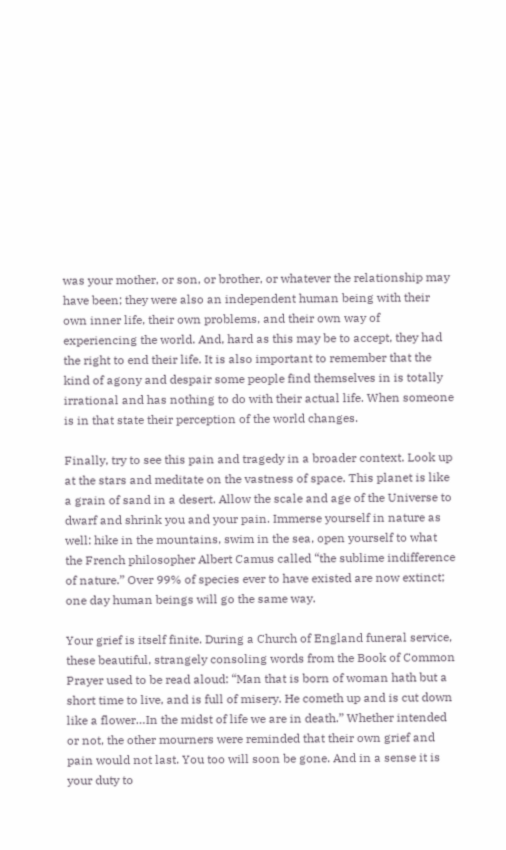was your mother, or son, or brother, or whatever the relationship may have been; they were also an independent human being with their own inner life, their own problems, and their own way of experiencing the world. And, hard as this may be to accept, they had the right to end their life. It is also important to remember that the kind of agony and despair some people find themselves in is totally irrational and has nothing to do with their actual life. When someone is in that state their perception of the world changes.

Finally, try to see this pain and tragedy in a broader context. Look up at the stars and meditate on the vastness of space. This planet is like a grain of sand in a desert. Allow the scale and age of the Universe to dwarf and shrink you and your pain. Immerse yourself in nature as well: hike in the mountains, swim in the sea, open yourself to what the French philosopher Albert Camus called “the sublime indifference of nature.” Over 99% of species ever to have existed are now extinct; one day human beings will go the same way.

Your grief is itself finite. During a Church of England funeral service, these beautiful, strangely consoling words from the Book of Common Prayer used to be read aloud: “Man that is born of woman hath but a short time to live, and is full of misery. He cometh up and is cut down like a flower…In the midst of life we are in death.” Whether intended or not, the other mourners were reminded that their own grief and pain would not last. You too will soon be gone. And in a sense it is your duty to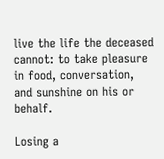live the life the deceased cannot: to take pleasure in food, conversation, and sunshine on his or behalf.

Losing a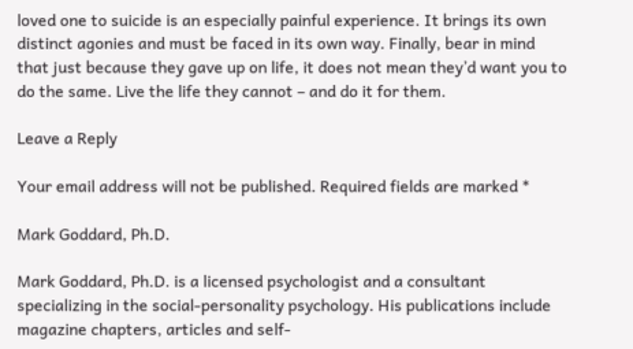loved one to suicide is an especially painful experience. It brings its own distinct agonies and must be faced in its own way. Finally, bear in mind that just because they gave up on life, it does not mean they’d want you to do the same. Live the life they cannot – and do it for them.

Leave a Reply

Your email address will not be published. Required fields are marked *

Mark Goddard, Ph.D.

Mark Goddard, Ph.D. is a licensed psychologist and a consultant specializing in the social-personality psychology. His publications include magazine chapters, articles and self-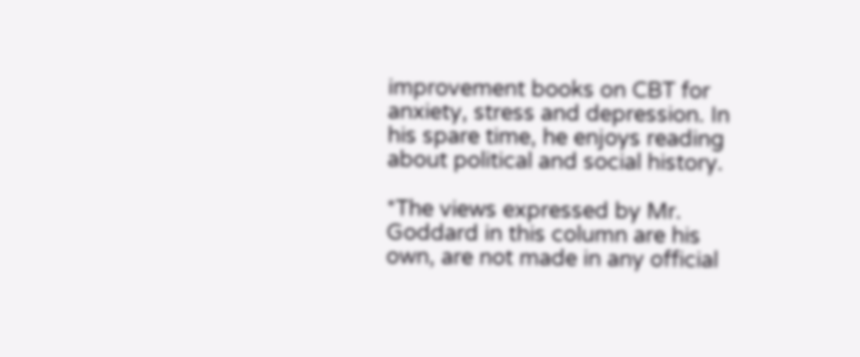improvement books on CBT for anxiety, stress and depression. In his spare time, he enjoys reading about political and social history.

*The views expressed by Mr. Goddard in this column are his own, are not made in any official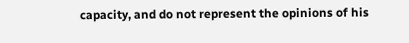capacity, and do not represent the opinions of his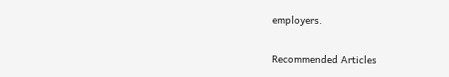employers.

Recommended Articles